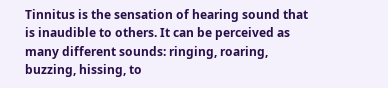Tinnitus is the sensation of hearing sound that is inaudible to others. It can be perceived as many different sounds: ringing, roaring, buzzing, hissing, to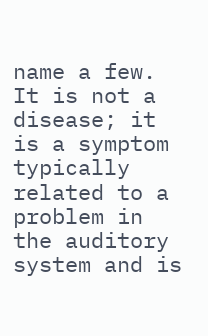name a few. It is not a disease; it is a symptom typically related to a problem in the auditory system and is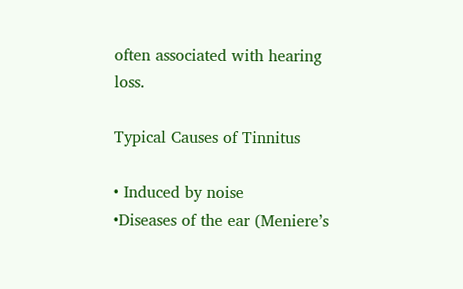often associated with hearing loss.

Typical Causes of Tinnitus

• Induced by noise
•Diseases of the ear (Meniere’s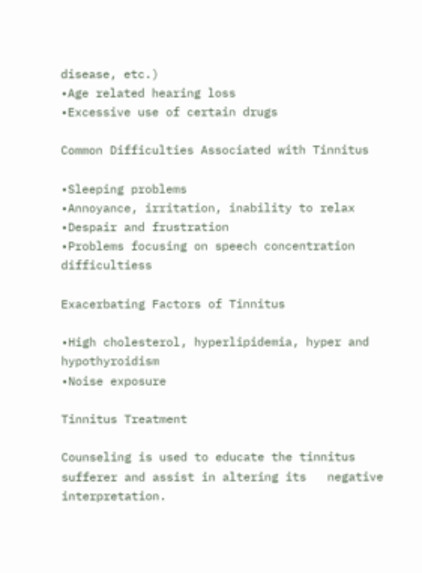disease, etc.)
•Age related hearing loss
•Excessive use of certain drugs

Common Difficulties Associated with Tinnitus

•Sleeping problems
•Annoyance, irritation, inability to relax
•Despair and frustration
•Problems focusing on speech concentration difficultiess

Exacerbating Factors of Tinnitus

•High cholesterol, hyperlipidemia, hyper and hypothyroidism
•Noise exposure

Tinnitus Treatment

Counseling is used to educate the tinnitus sufferer and assist in altering its   negative interpretation.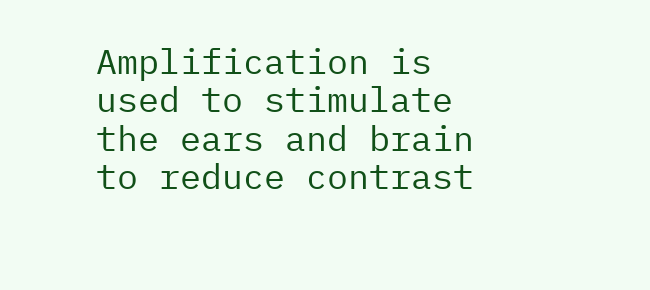Amplification is used to stimulate the ears and brain to reduce contrast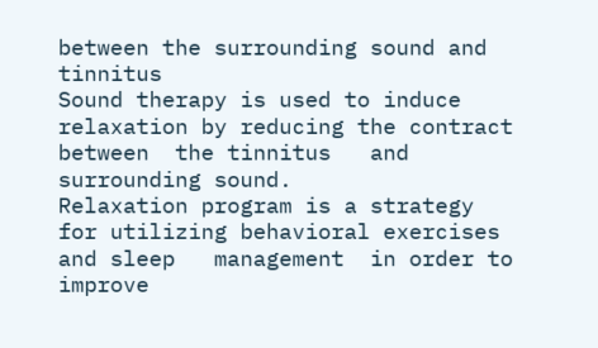between the surrounding sound and tinnitus
Sound therapy is used to induce relaxation by reducing the contract   between  the tinnitus   and surrounding sound.
Relaxation program is a strategy for utilizing behavioral exercises and sleep   management  in order to improve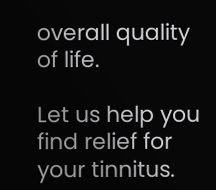overall quality of life.

Let us help you find relief for your tinnitus.